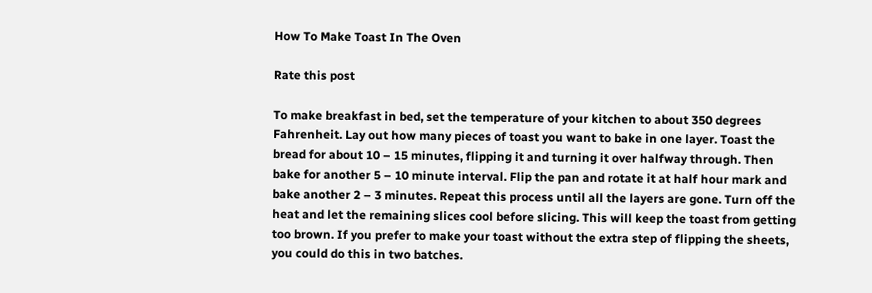How To Make Toast In The Oven

Rate this post

To make breakfast in bed, set the temperature of your kitchen to about 350 degrees Fahrenheit. Lay out how many pieces of toast you want to bake in one layer. Toast the bread for about 10 – 15 minutes, flipping it and turning it over halfway through. Then bake for another 5 – 10 minute interval. Flip the pan and rotate it at half hour mark and bake another 2 – 3 minutes. Repeat this process until all the layers are gone. Turn off the heat and let the remaining slices cool before slicing. This will keep the toast from getting too brown. If you prefer to make your toast without the extra step of flipping the sheets, you could do this in two batches.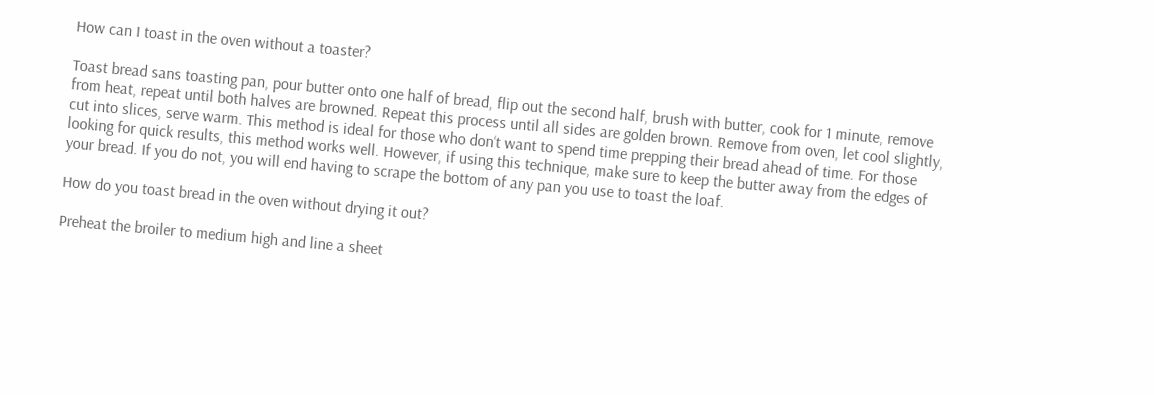How can I toast in the oven without a toaster?

Toast bread sans toasting pan, pour butter onto one half of bread, flip out the second half, brush with butter, cook for 1 minute, remove from heat, repeat until both halves are browned. Repeat this process until all sides are golden brown. Remove from oven, let cool slightly, cut into slices, serve warm. This method is ideal for those who don‘t want to spend time prepping their bread ahead of time. For those looking for quick results, this method works well. However, if using this technique, make sure to keep the butter away from the edges of your bread. If you do not, you will end having to scrape the bottom of any pan you use to toast the loaf.

How do you toast bread in the oven without drying it out?

Preheat the broiler to medium high and line a sheet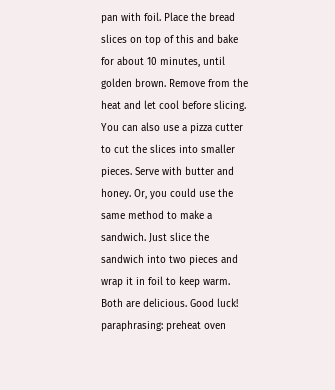pan with foil. Place the bread slices on top of this and bake for about 10 minutes, until golden brown. Remove from the heat and let cool before slicing. You can also use a pizza cutter to cut the slices into smaller pieces. Serve with butter and honey. Or, you could use the same method to make a sandwich. Just slice the sandwich into two pieces and wrap it in foil to keep warm. Both are delicious. Good luck! paraphrasing: preheat oven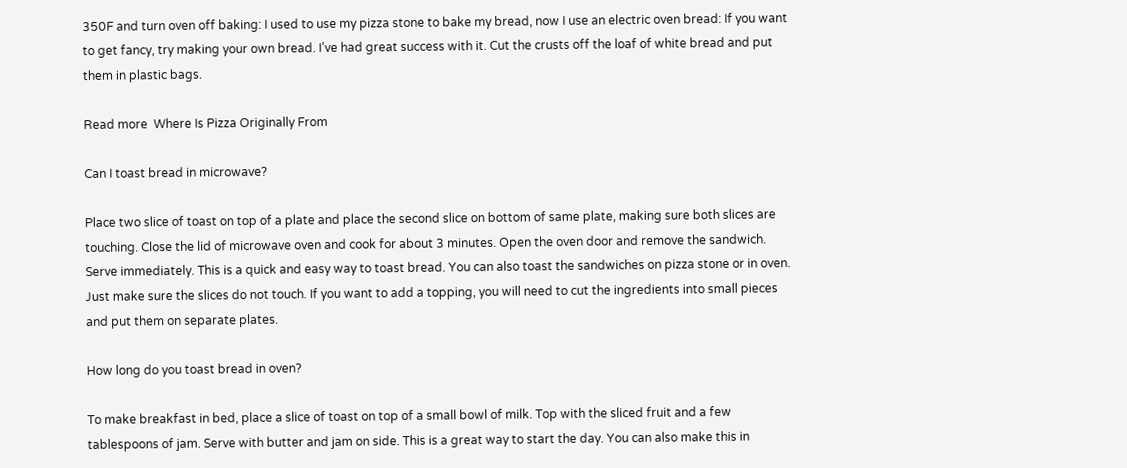350F and turn oven off baking: I used to use my pizza stone to bake my bread, now I use an electric oven bread: If you want to get fancy, try making your own bread. I’ve had great success with it. Cut the crusts off the loaf of white bread and put them in plastic bags.

Read more  Where Is Pizza Originally From

Can I toast bread in microwave?

Place two slice of toast on top of a plate and place the second slice on bottom of same plate, making sure both slices are touching. Close the lid of microwave oven and cook for about 3 minutes. Open the oven door and remove the sandwich. Serve immediately. This is a quick and easy way to toast bread. You can also toast the sandwiches on pizza stone or in oven. Just make sure the slices do not touch. If you want to add a topping, you will need to cut the ingredients into small pieces and put them on separate plates.

How long do you toast bread in oven?

To make breakfast in bed, place a slice of toast on top of a small bowl of milk. Top with the sliced fruit and a few tablespoons of jam. Serve with butter and jam on side. This is a great way to start the day. You can also make this in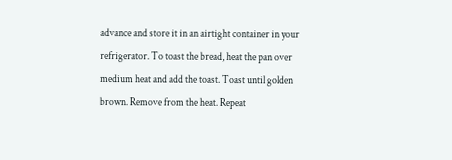advance and store it in an airtight container in your refrigerator. To toast the bread, heat the pan over medium heat and add the toast. Toast until golden brown. Remove from the heat. Repeat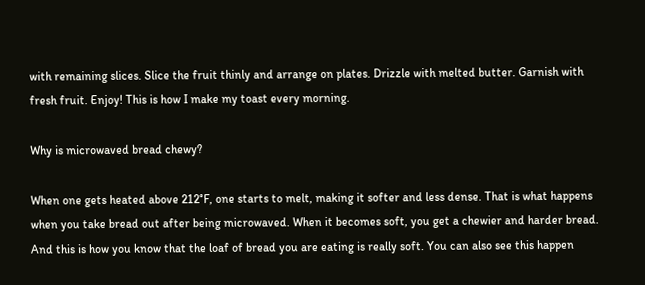with remaining slices. Slice the fruit thinly and arrange on plates. Drizzle with melted butter. Garnish with fresh fruit. Enjoy! This is how I make my toast every morning.

Why is microwaved bread chewy?

When one gets heated above 212°F, one starts to melt, making it softer and less dense. That is what happens when you take bread out after being microwaved. When it becomes soft, you get a chewier and harder bread. And this is how you know that the loaf of bread you are eating is really soft. You can also see this happen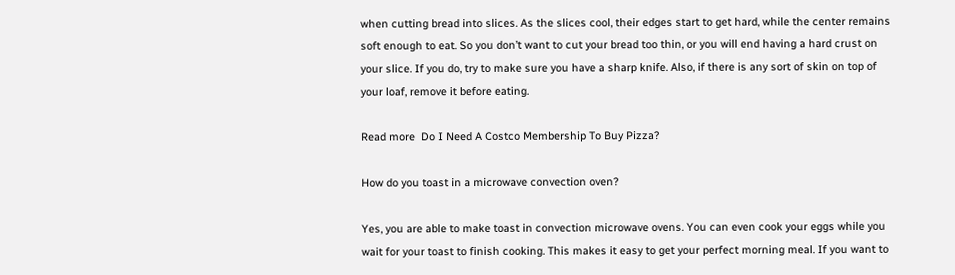when cutting bread into slices. As the slices cool, their edges start to get hard, while the center remains soft enough to eat. So you don’t want to cut your bread too thin, or you will end having a hard crust on your slice. If you do, try to make sure you have a sharp knife. Also, if there is any sort of skin on top of your loaf, remove it before eating.

Read more  Do I Need A Costco Membership To Buy Pizza?

How do you toast in a microwave convection oven?

Yes, you are able to make toast in convection microwave ovens. You can even cook your eggs while you wait for your toast to finish cooking. This makes it easy to get your perfect morning meal. If you want to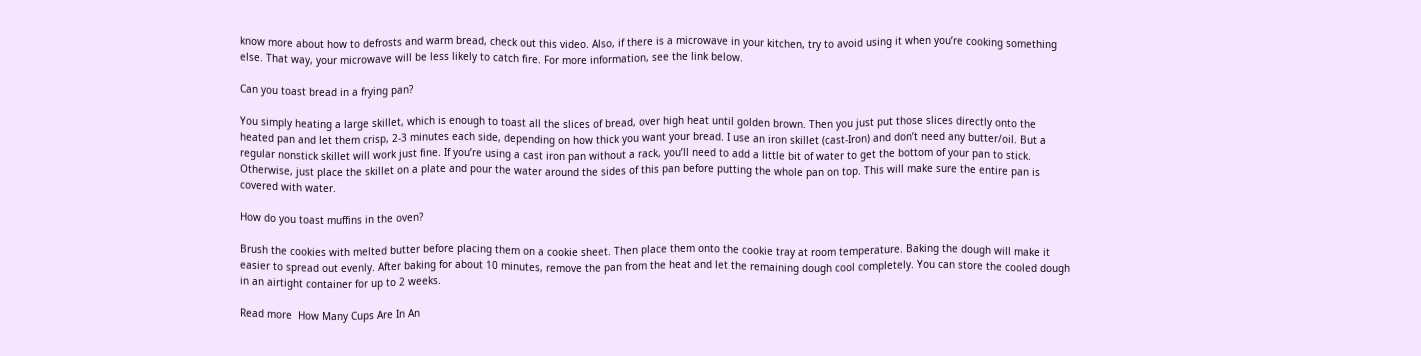know more about how to defrosts and warm bread, check out this video. Also, if there is a microwave in your kitchen, try to avoid using it when you’re cooking something else. That way, your microwave will be less likely to catch fire. For more information, see the link below.

Can you toast bread in a frying pan?

You simply heating a large skillet, which is enough to toast all the slices of bread, over high heat until golden brown. Then you just put those slices directly onto the heated pan and let them crisp, 2-3 minutes each side, depending on how thick you want your bread. I use an iron skillet (cast-Iron) and don’t need any butter/oil. But a regular nonstick skillet will work just fine. If you’re using a cast iron pan without a rack, you’ll need to add a little bit of water to get the bottom of your pan to stick. Otherwise, just place the skillet on a plate and pour the water around the sides of this pan before putting the whole pan on top. This will make sure the entire pan is covered with water.

How do you toast muffins in the oven?

Brush the cookies with melted butter before placing them on a cookie sheet. Then place them onto the cookie tray at room temperature. Baking the dough will make it easier to spread out evenly. After baking for about 10 minutes, remove the pan from the heat and let the remaining dough cool completely. You can store the cooled dough in an airtight container for up to 2 weeks.

Read more  How Many Cups Are In An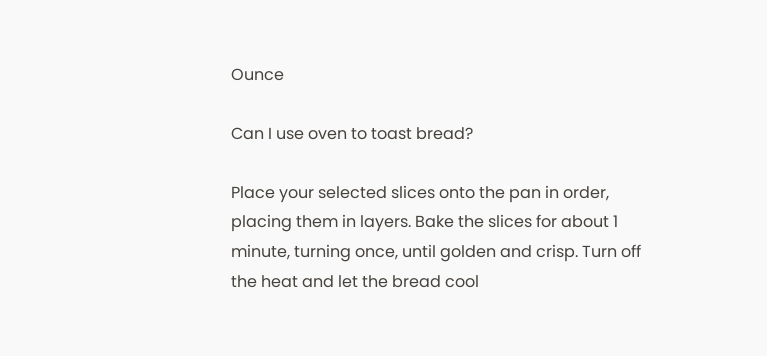Ounce

Can I use oven to toast bread?

Place your selected slices onto the pan in order, placing them in layers. Bake the slices for about 1 minute, turning once, until golden and crisp. Turn off the heat and let the bread cool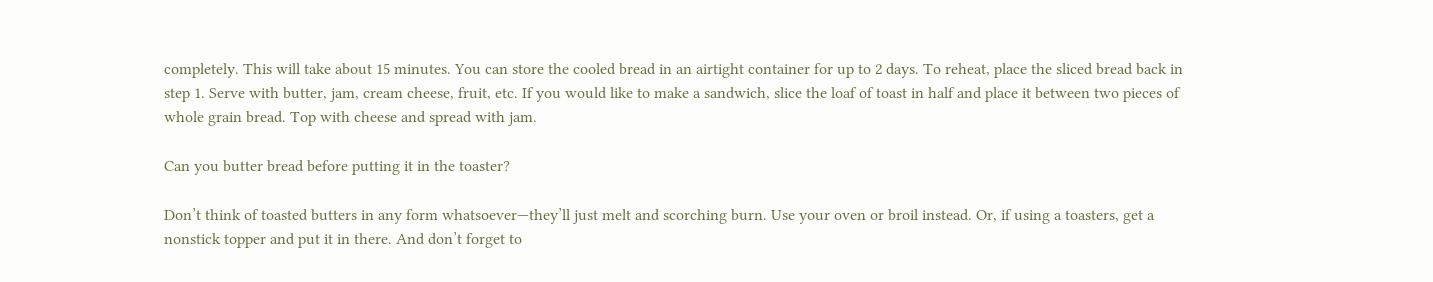completely. This will take about 15 minutes. You can store the cooled bread in an airtight container for up to 2 days. To reheat, place the sliced bread back in step 1. Serve with butter, jam, cream cheese, fruit, etc. If you would like to make a sandwich, slice the loaf of toast in half and place it between two pieces of whole grain bread. Top with cheese and spread with jam.

Can you butter bread before putting it in the toaster?

Don’t think of toasted butters in any form whatsoever—they’ll just melt and scorching burn. Use your oven or broil instead. Or, if using a toasters, get a nonstick topper and put it in there. And don’t forget to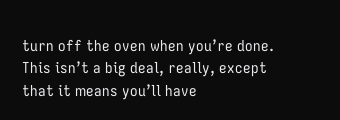turn off the oven when you’re done. This isn’t a big deal, really, except that it means you’ll have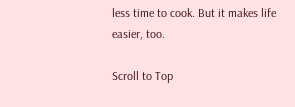less time to cook. But it makes life easier, too.

Scroll to Top